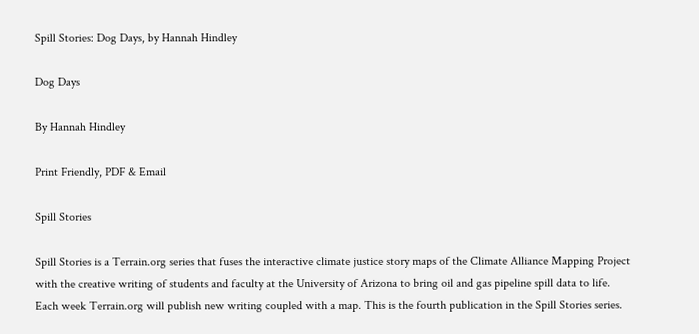Spill Stories: Dog Days, by Hannah Hindley

Dog Days

By Hannah Hindley

Print Friendly, PDF & Email

Spill Stories

Spill Stories is a Terrain.org series that fuses the interactive climate justice story maps of the Climate Alliance Mapping Project with the creative writing of students and faculty at the University of Arizona to bring oil and gas pipeline spill data to life.
Each week Terrain.org will publish new writing coupled with a map. This is the fourth publication in the Spill Stories series.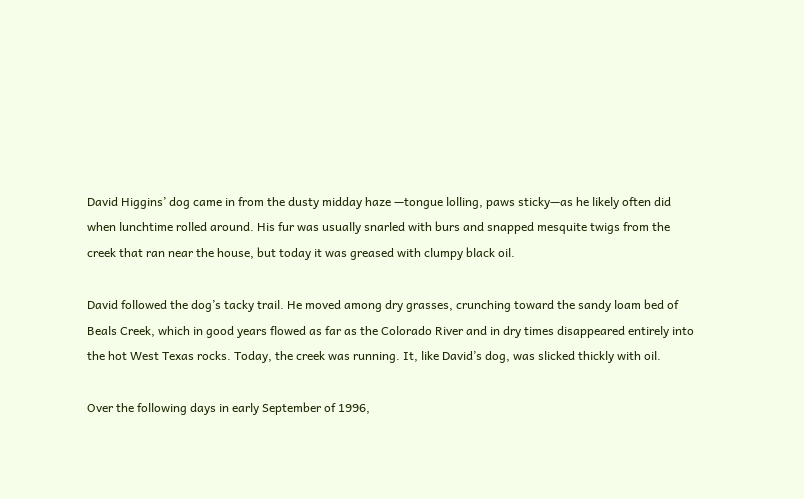David Higgins’ dog came in from the dusty midday haze —tongue lolling, paws sticky—as he likely often did when lunchtime rolled around. His fur was usually snarled with burs and snapped mesquite twigs from the creek that ran near the house, but today it was greased with clumpy black oil.

David followed the dog’s tacky trail. He moved among dry grasses, crunching toward the sandy loam bed of Beals Creek, which in good years flowed as far as the Colorado River and in dry times disappeared entirely into the hot West Texas rocks. Today, the creek was running. It, like David’s dog, was slicked thickly with oil.

Over the following days in early September of 1996,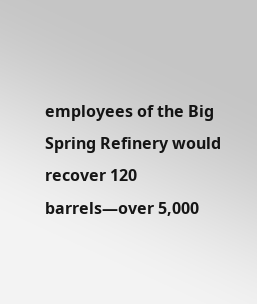employees of the Big Spring Refinery would recover 120 barrels—over 5,000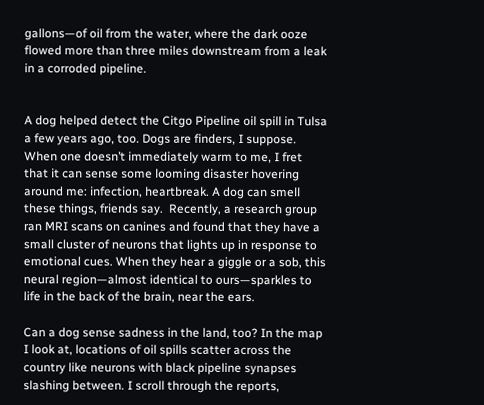gallons—of oil from the water, where the dark ooze flowed more than three miles downstream from a leak in a corroded pipeline.


A dog helped detect the Citgo Pipeline oil spill in Tulsa a few years ago, too. Dogs are finders, I suppose. When one doesn’t immediately warm to me, I fret that it can sense some looming disaster hovering around me: infection, heartbreak. A dog can smell these things, friends say.  Recently, a research group ran MRI scans on canines and found that they have a small cluster of neurons that lights up in response to emotional cues. When they hear a giggle or a sob, this neural region—almost identical to ours—sparkles to life in the back of the brain, near the ears.

Can a dog sense sadness in the land, too? In the map I look at, locations of oil spills scatter across the country like neurons with black pipeline synapses slashing between. I scroll through the reports,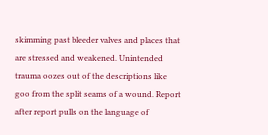skimming past bleeder valves and places that are stressed and weakened. Unintended trauma oozes out of the descriptions like goo from the split seams of a wound. Report after report pulls on the language of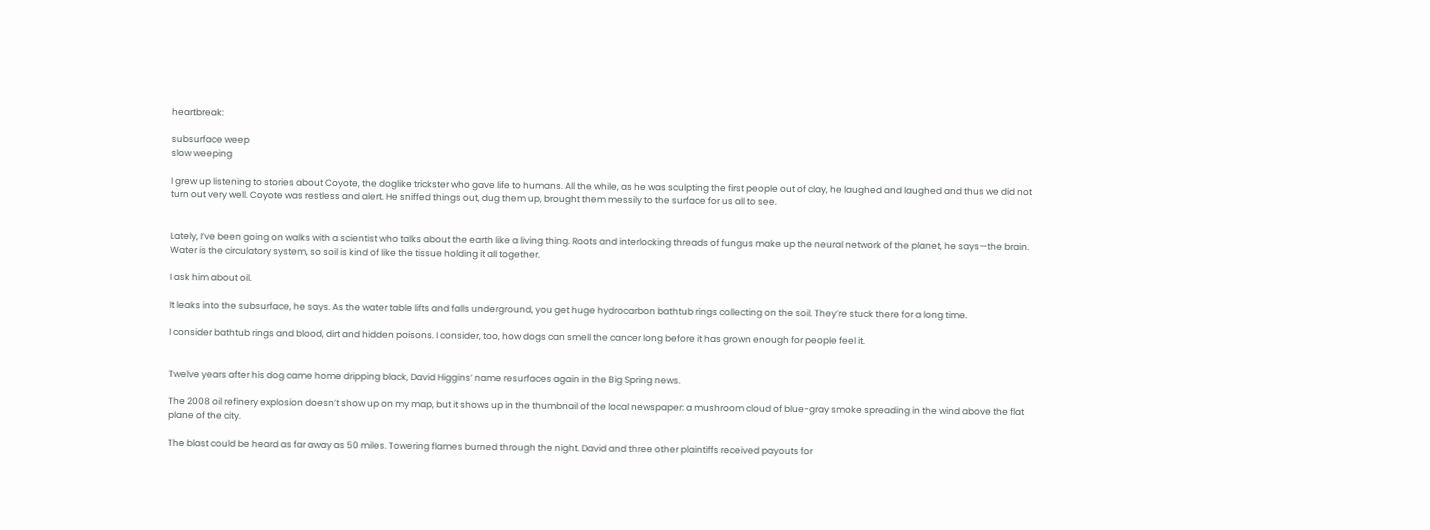heartbreak:

subsurface weep
slow weeping

I grew up listening to stories about Coyote, the doglike trickster who gave life to humans. All the while, as he was sculpting the first people out of clay, he laughed and laughed and thus we did not turn out very well. Coyote was restless and alert. He sniffed things out, dug them up, brought them messily to the surface for us all to see.


Lately, I’ve been going on walks with a scientist who talks about the earth like a living thing. Roots and interlocking threads of fungus make up the neural network of the planet, he says—the brain. Water is the circulatory system, so soil is kind of like the tissue holding it all together.

I ask him about oil.

It leaks into the subsurface, he says. As the water table lifts and falls underground, you get huge hydrocarbon bathtub rings collecting on the soil. They’re stuck there for a long time.

I consider bathtub rings and blood, dirt and hidden poisons. I consider, too, how dogs can smell the cancer long before it has grown enough for people feel it.


Twelve years after his dog came home dripping black, David Higgins’ name resurfaces again in the Big Spring news.

The 2008 oil refinery explosion doesn’t show up on my map, but it shows up in the thumbnail of the local newspaper: a mushroom cloud of blue-gray smoke spreading in the wind above the flat plane of the city.

The blast could be heard as far away as 50 miles. Towering flames burned through the night. David and three other plaintiffs received payouts for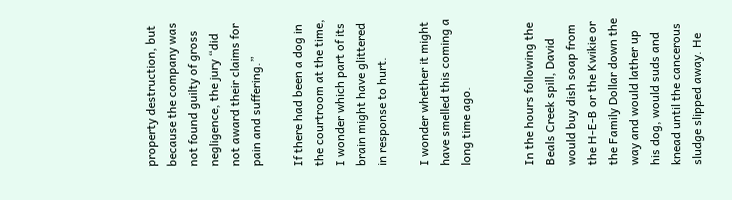property destruction, but because the company was not found guilty of gross negligence, the jury “did not award their claims for pain and suffering.”

If there had been a dog in the courtroom at the time, I wonder which part of its brain might have glittered in response to hurt.

I wonder whether it might have smelled this coming a long time ago.


In the hours following the Beals Creek spill, David would buy dish soap from the H-E-B or the Kwikie or the Family Dollar down the way and would lather up his dog, would suds and knead until the cancerous sludge slipped away. He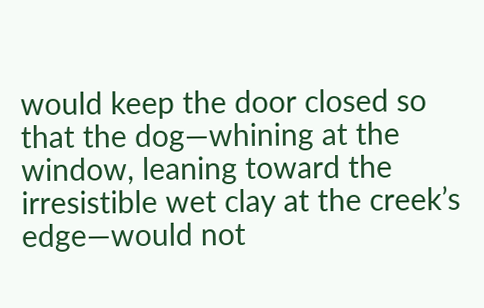would keep the door closed so that the dog—whining at the window, leaning toward the irresistible wet clay at the creek’s edge—would not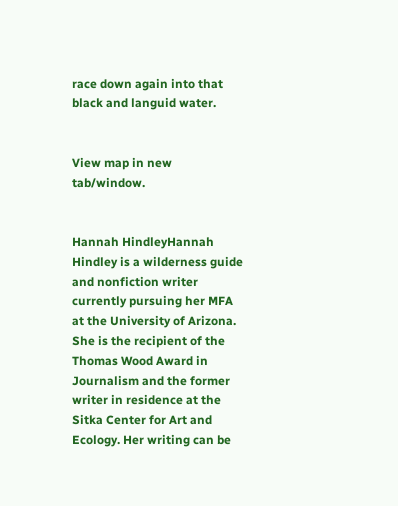race down again into that black and languid water.


View map in new tab/window.


Hannah HindleyHannah Hindley is a wilderness guide and nonfiction writer currently pursuing her MFA at the University of Arizona. She is the recipient of the Thomas Wood Award in Journalism and the former writer in residence at the Sitka Center for Art and Ecology. Her writing can be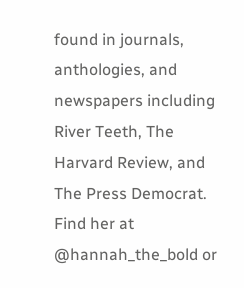found in journals, anthologies, and newspapers including River Teeth, The Harvard Review, and The Press Democrat. Find her at @hannah_the_bold or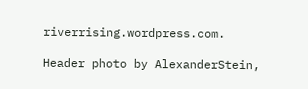riverrising.wordpress.com.

Header photo by AlexanderStein,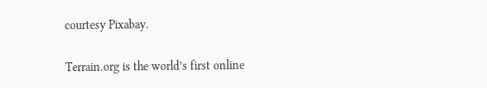courtesy Pixabay.

Terrain.org is the world’s first online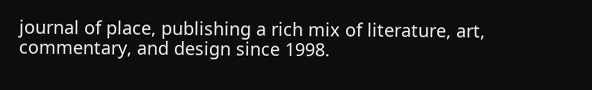journal of place, publishing a rich mix of literature, art, commentary, and design since 1998.